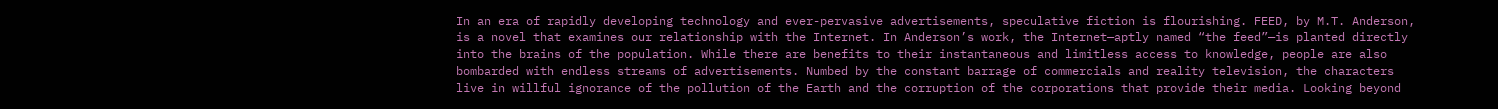In an era of rapidly developing technology and ever-pervasive advertisements, speculative fiction is flourishing. FEED, by M.T. Anderson, is a novel that examines our relationship with the Internet. In Anderson’s work, the Internet—aptly named “the feed”—is planted directly into the brains of the population. While there are benefits to their instantaneous and limitless access to knowledge, people are also bombarded with endless streams of advertisements. Numbed by the constant barrage of commercials and reality television, the characters live in willful ignorance of the pollution of the Earth and the corruption of the corporations that provide their media. Looking beyond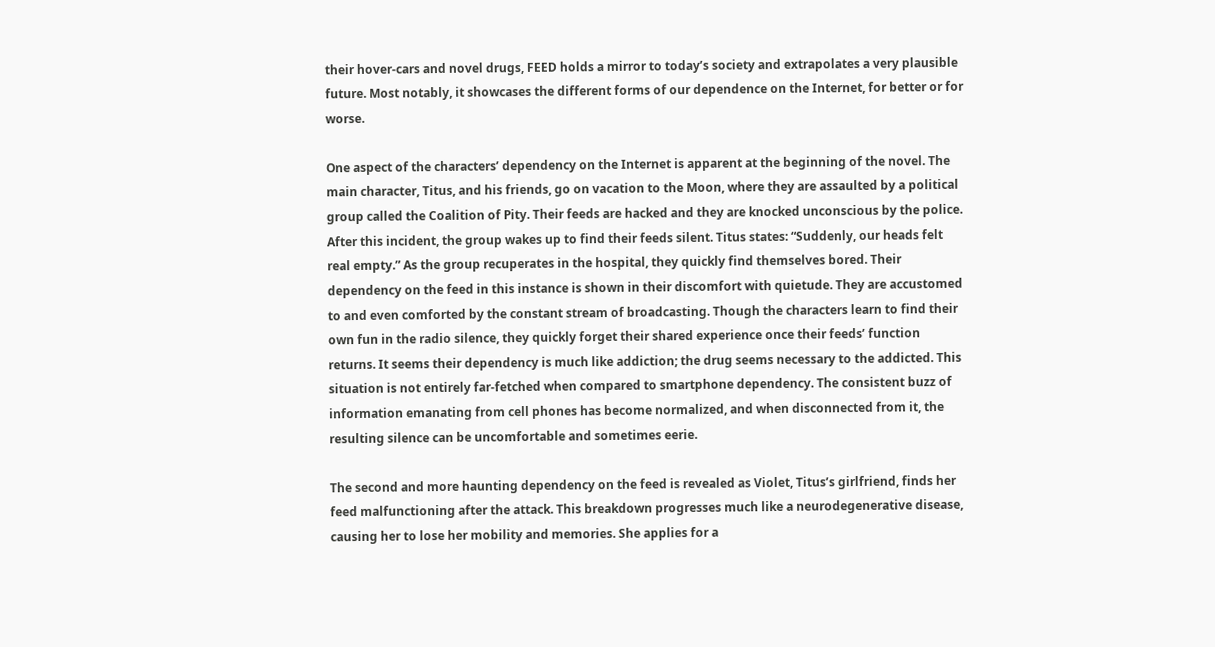their hover-cars and novel drugs, FEED holds a mirror to today’s society and extrapolates a very plausible future. Most notably, it showcases the different forms of our dependence on the Internet, for better or for worse.

One aspect of the characters’ dependency on the Internet is apparent at the beginning of the novel. The main character, Titus, and his friends, go on vacation to the Moon, where they are assaulted by a political group called the Coalition of Pity. Their feeds are hacked and they are knocked unconscious by the police. After this incident, the group wakes up to find their feeds silent. Titus states: “Suddenly, our heads felt real empty.” As the group recuperates in the hospital, they quickly find themselves bored. Their dependency on the feed in this instance is shown in their discomfort with quietude. They are accustomed to and even comforted by the constant stream of broadcasting. Though the characters learn to find their own fun in the radio silence, they quickly forget their shared experience once their feeds’ function returns. It seems their dependency is much like addiction; the drug seems necessary to the addicted. This situation is not entirely far-fetched when compared to smartphone dependency. The consistent buzz of information emanating from cell phones has become normalized, and when disconnected from it, the resulting silence can be uncomfortable and sometimes eerie.

The second and more haunting dependency on the feed is revealed as Violet, Titus’s girlfriend, finds her feed malfunctioning after the attack. This breakdown progresses much like a neurodegenerative disease, causing her to lose her mobility and memories. She applies for a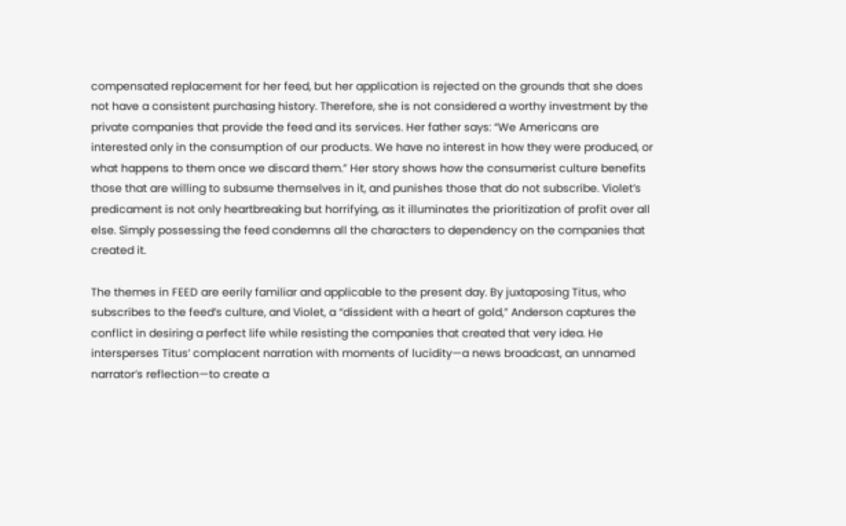compensated replacement for her feed, but her application is rejected on the grounds that she does not have a consistent purchasing history. Therefore, she is not considered a worthy investment by the private companies that provide the feed and its services. Her father says: “We Americans are interested only in the consumption of our products. We have no interest in how they were produced, or what happens to them once we discard them.” Her story shows how the consumerist culture benefits those that are willing to subsume themselves in it, and punishes those that do not subscribe. Violet’s predicament is not only heartbreaking but horrifying, as it illuminates the prioritization of profit over all else. Simply possessing the feed condemns all the characters to dependency on the companies that created it.

The themes in FEED are eerily familiar and applicable to the present day. By juxtaposing Titus, who subscribes to the feed’s culture, and Violet, a “dissident with a heart of gold,” Anderson captures the conflict in desiring a perfect life while resisting the companies that created that very idea. He intersperses Titus’ complacent narration with moments of lucidity—a news broadcast, an unnamed narrator’s reflection—to create a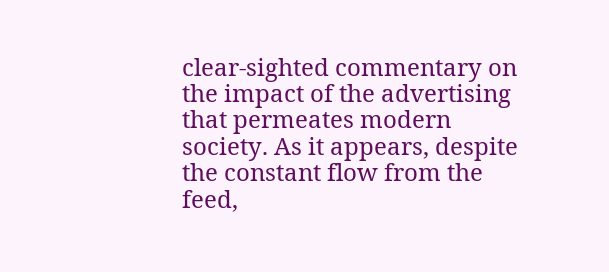clear-sighted commentary on the impact of the advertising that permeates modern society. As it appears, despite the constant flow from the feed,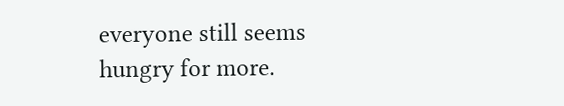everyone still seems hungry for more.